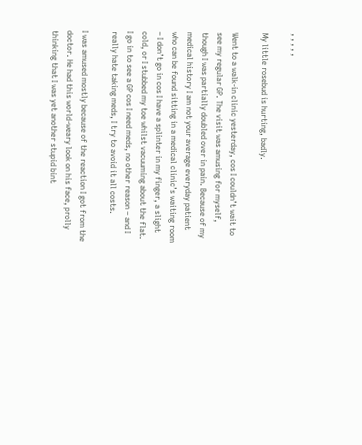, , , , ,

My little rosebud is hurting, badly.

Went to a walk-in clinic yesterday, cos I couldn’t wait to see my regular GP. The visit was amusing for myself, though I was partially doubled over in pain. Because of my medical history I am not your average everyday patient who can be found sitting in a medical clinic’s waiting room – I don’t go in cos I have a splinter in my finger, a slight cold, or I stubbed my toe whilst vacuuming about the flat. I go in to see a GP cos I need meds, no other reason – and I really hate taking meds, I try to avoid it all costs.

I was amused mostly because of the reaction I got from the doctor. He had this world-weary look on his face, prolly thinking that I was yet another stupid bint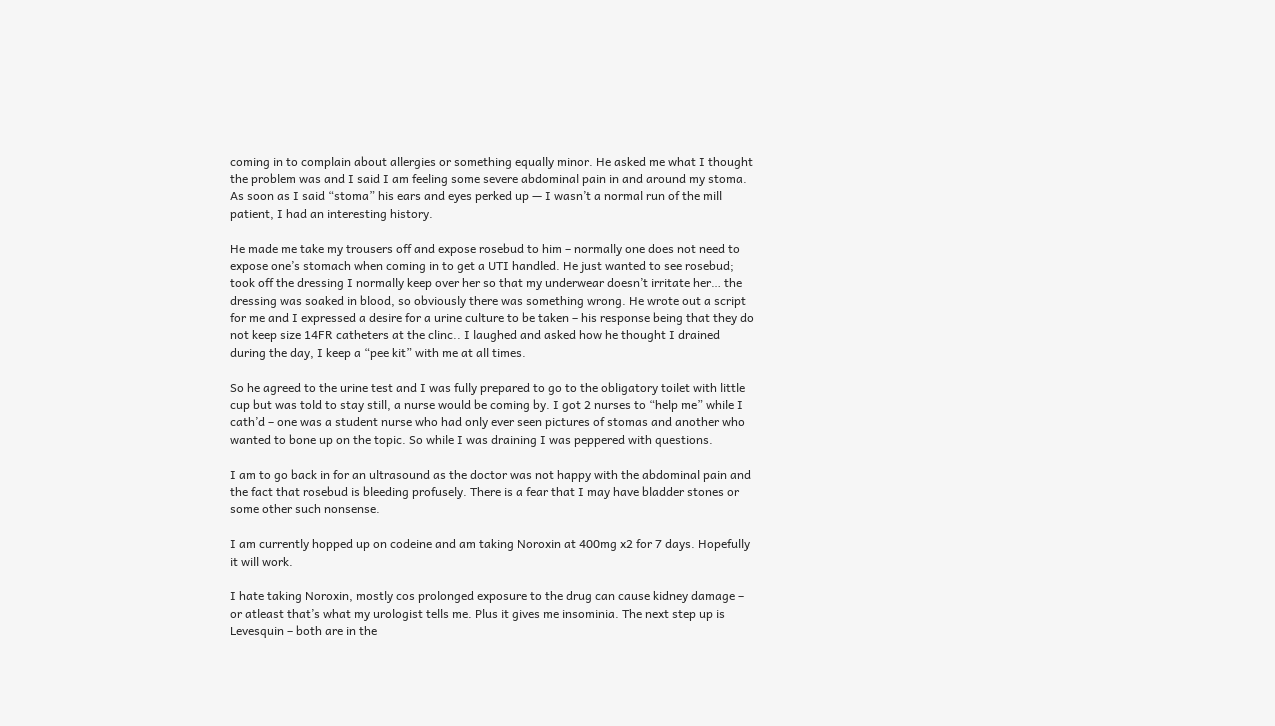coming in to complain about allergies or something equally minor. He asked me what I thought the problem was and I said I am feeling some severe abdominal pain in and around my stoma. As soon as I said “stoma” his ears and eyes perked up — I wasn’t a normal run of the mill patient, I had an interesting history.

He made me take my trousers off and expose rosebud to him – normally one does not need to expose one’s stomach when coming in to get a UTI handled. He just wanted to see rosebud; took off the dressing I normally keep over her so that my underwear doesn’t irritate her… the dressing was soaked in blood, so obviously there was something wrong. He wrote out a script for me and I expressed a desire for a urine culture to be taken – his response being that they do not keep size 14FR catheters at the clinc.. I laughed and asked how he thought I drained during the day, I keep a “pee kit” with me at all times.

So he agreed to the urine test and I was fully prepared to go to the obligatory toilet with little cup but was told to stay still, a nurse would be coming by. I got 2 nurses to “help me” while I cath’d – one was a student nurse who had only ever seen pictures of stomas and another who wanted to bone up on the topic. So while I was draining I was peppered with questions.

I am to go back in for an ultrasound as the doctor was not happy with the abdominal pain and the fact that rosebud is bleeding profusely. There is a fear that I may have bladder stones or some other such nonsense.

I am currently hopped up on codeine and am taking Noroxin at 400mg x2 for 7 days. Hopefully it will work.

I hate taking Noroxin, mostly cos prolonged exposure to the drug can cause kidney damage – or atleast that’s what my urologist tells me. Plus it gives me insominia. The next step up is Levesquin – both are in the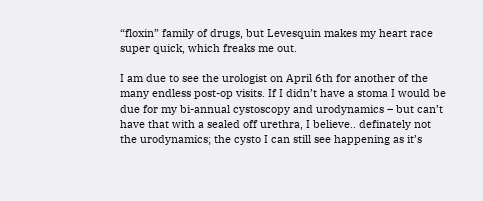“floxin” family of drugs, but Levesquin makes my heart race super quick, which freaks me out.

I am due to see the urologist on April 6th for another of the many endless post-op visits. If I didn’t have a stoma I would be due for my bi-annual cystoscopy and urodynamics – but can’t have that with a sealed off urethra, I believe.. definately not the urodynamics; the cysto I can still see happening as it’s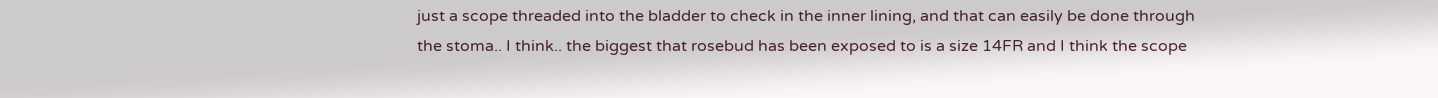just a scope threaded into the bladder to check in the inner lining, and that can easily be done through the stoma.. I think.. the biggest that rosebud has been exposed to is a size 14FR and I think the scope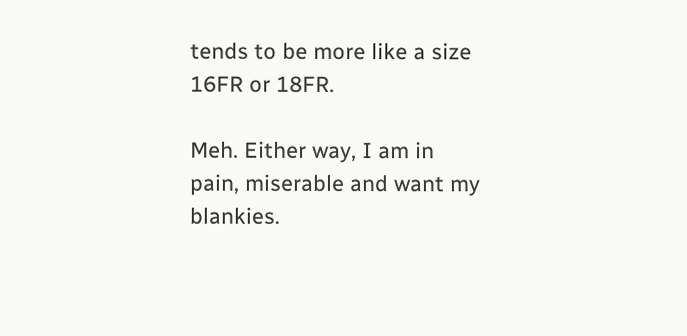tends to be more like a size 16FR or 18FR.

Meh. Either way, I am in pain, miserable and want my blankies.